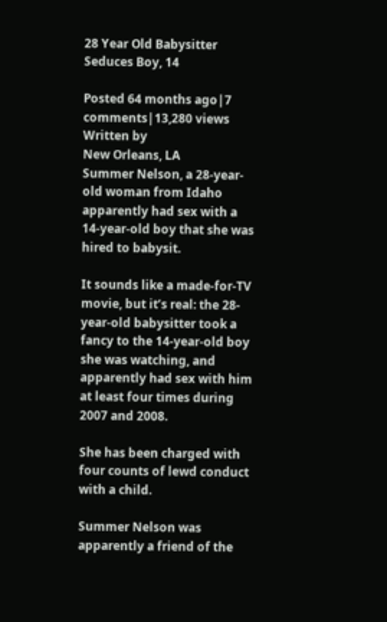28 Year Old Babysitter Seduces Boy, 14

Posted 64 months ago|7 comments|13,280 views
Written by
New Orleans, LA
Summer Nelson, a 28-year-old woman from Idaho apparently had sex with a 14-year-old boy that she was hired to babysit.

It sounds like a made-for-TV movie, but it’s real: the 28-year-old babysitter took a fancy to the 14-year-old boy she was watching, and apparently had sex with him at least four times during 2007 and 2008.

She has been charged with four counts of lewd conduct with a child.

Summer Nelson was apparently a friend of the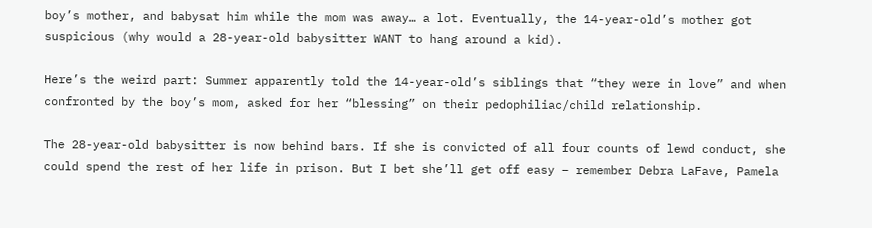boy’s mother, and babysat him while the mom was away… a lot. Eventually, the 14-year-old’s mother got suspicious (why would a 28-year-old babysitter WANT to hang around a kid).

Here’s the weird part: Summer apparently told the 14-year-old’s siblings that “they were in love” and when confronted by the boy’s mom, asked for her “blessing” on their pedophiliac/child relationship.

The 28-year-old babysitter is now behind bars. If she is convicted of all four counts of lewd conduct, she could spend the rest of her life in prison. But I bet she’ll get off easy – remember Debra LaFave, Pamela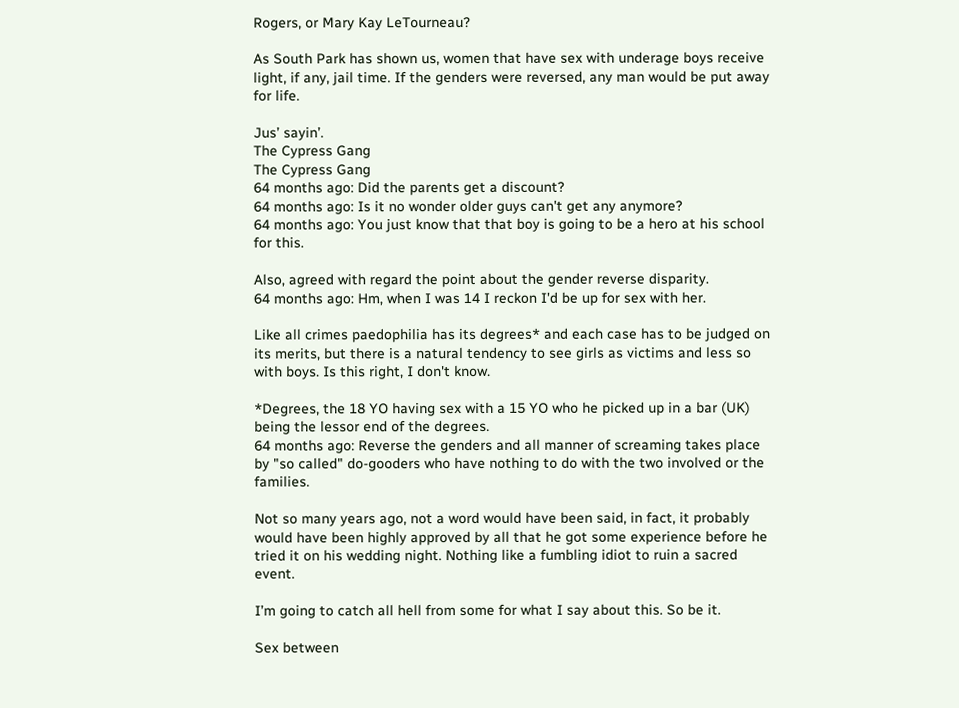Rogers, or Mary Kay LeTourneau?

As South Park has shown us, women that have sex with underage boys receive light, if any, jail time. If the genders were reversed, any man would be put away for life.

Jus’ sayin’.
The Cypress Gang
The Cypress Gang
64 months ago: Did the parents get a discount?
64 months ago: Is it no wonder older guys can't get any anymore?
64 months ago: You just know that that boy is going to be a hero at his school for this.

Also, agreed with regard the point about the gender reverse disparity.
64 months ago: Hm, when I was 14 I reckon I'd be up for sex with her.

Like all crimes paedophilia has its degrees* and each case has to be judged on its merits, but there is a natural tendency to see girls as victims and less so with boys. Is this right, I don't know.

*Degrees, the 18 YO having sex with a 15 YO who he picked up in a bar (UK) being the lessor end of the degrees.
64 months ago: Reverse the genders and all manner of screaming takes place by "so called" do-gooders who have nothing to do with the two involved or the families.

Not so many years ago, not a word would have been said, in fact, it probably would have been highly approved by all that he got some experience before he tried it on his wedding night. Nothing like a fumbling idiot to ruin a sacred event.

I’m going to catch all hell from some for what I say about this. So be it.

Sex between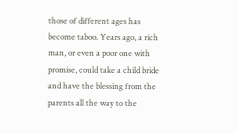those of different ages has become taboo. Years ago, a rich man, or even a poor one with promise, could take a child bride and have the blessing from the parents all the way to the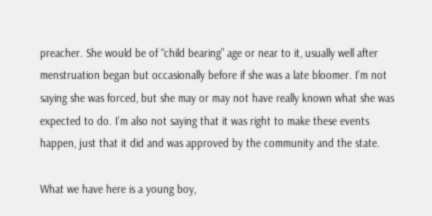preacher. She would be of “child bearing” age or near to it, usually well after menstruation began but occasionally before if she was a late bloomer. I’m not saying she was forced, but she may or may not have really known what she was expected to do. I’m also not saying that it was right to make these events happen, just that it did and was approved by the community and the state.

What we have here is a young boy,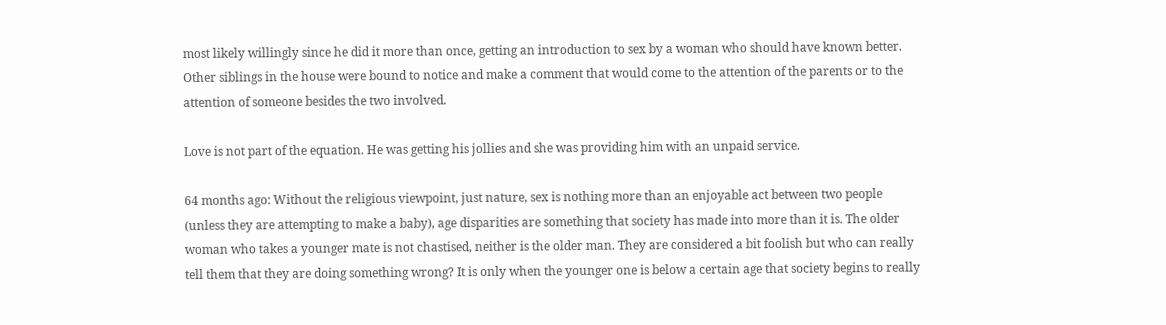most likely willingly since he did it more than once, getting an introduction to sex by a woman who should have known better. Other siblings in the house were bound to notice and make a comment that would come to the attention of the parents or to the attention of someone besides the two involved.

Love is not part of the equation. He was getting his jollies and she was providing him with an unpaid service.

64 months ago: Without the religious viewpoint, just nature, sex is nothing more than an enjoyable act between two people (unless they are attempting to make a baby), age disparities are something that society has made into more than it is. The older woman who takes a younger mate is not chastised, neither is the older man. They are considered a bit foolish but who can really tell them that they are doing something wrong? It is only when the younger one is below a certain age that society begins to really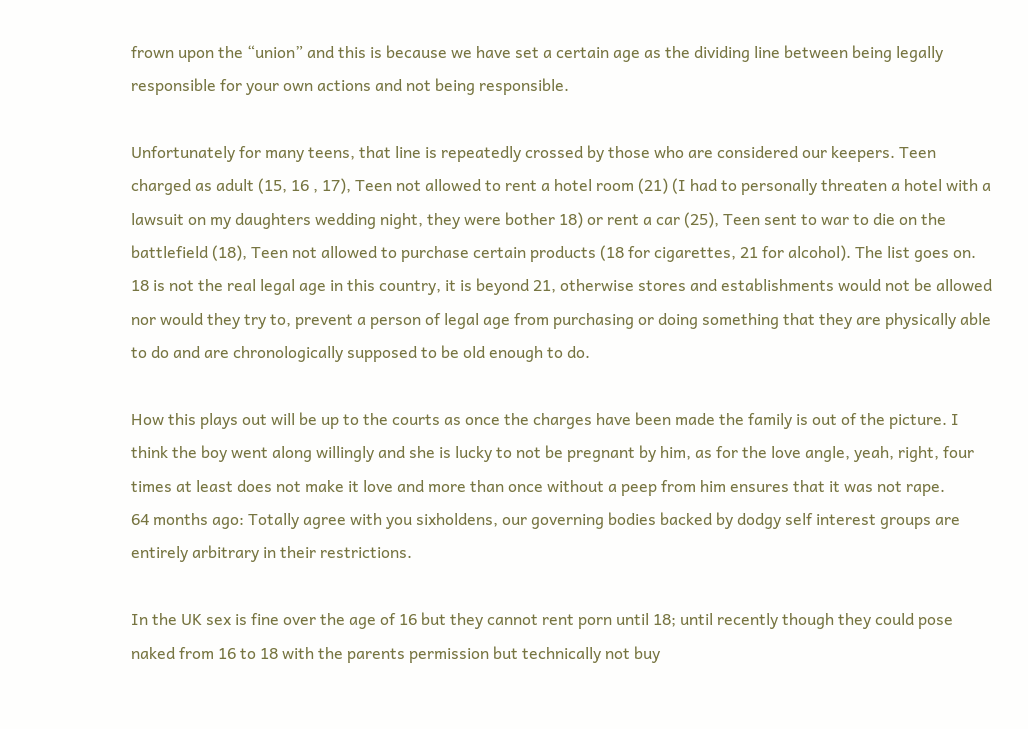frown upon the “union” and this is because we have set a certain age as the dividing line between being legally responsible for your own actions and not being responsible.

Unfortunately for many teens, that line is repeatedly crossed by those who are considered our keepers. Teen charged as adult (15, 16 , 17), Teen not allowed to rent a hotel room (21) (I had to personally threaten a hotel with a lawsuit on my daughters wedding night, they were bother 18) or rent a car (25), Teen sent to war to die on the battlefield (18), Teen not allowed to purchase certain products (18 for cigarettes, 21 for alcohol). The list goes on. 18 is not the real legal age in this country, it is beyond 21, otherwise stores and establishments would not be allowed nor would they try to, prevent a person of legal age from purchasing or doing something that they are physically able to do and are chronologically supposed to be old enough to do.

How this plays out will be up to the courts as once the charges have been made the family is out of the picture. I think the boy went along willingly and she is lucky to not be pregnant by him, as for the love angle, yeah, right, four times at least does not make it love and more than once without a peep from him ensures that it was not rape.
64 months ago: Totally agree with you sixholdens, our governing bodies backed by dodgy self interest groups are entirely arbitrary in their restrictions.

In the UK sex is fine over the age of 16 but they cannot rent porn until 18; until recently though they could pose naked from 16 to 18 with the parents permission but technically not buy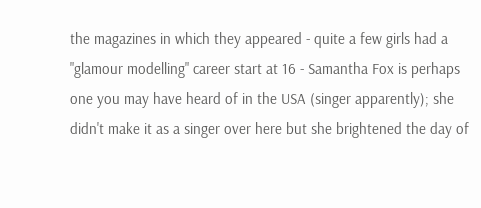the magazines in which they appeared - quite a few girls had a "glamour modelling" career start at 16 - Samantha Fox is perhaps one you may have heard of in the USA (singer apparently); she didn't make it as a singer over here but she brightened the day of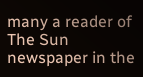many a reader of The Sun newspaper in the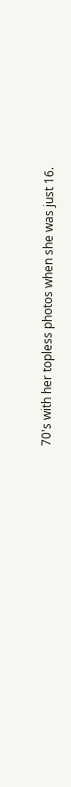70's with her topless photos when she was just 16.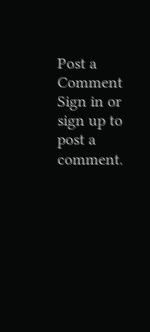Post a Comment
Sign in or sign up to post a comment.